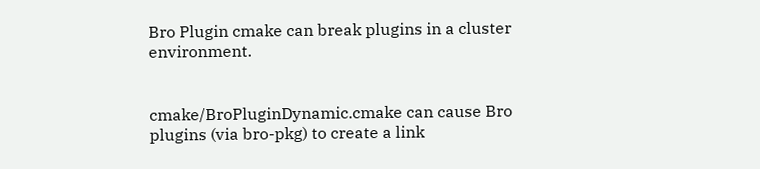Bro Plugin cmake can break plugins in a cluster environment.


cmake/BroPluginDynamic.cmake can cause Bro plugins (via bro-pkg) to create a link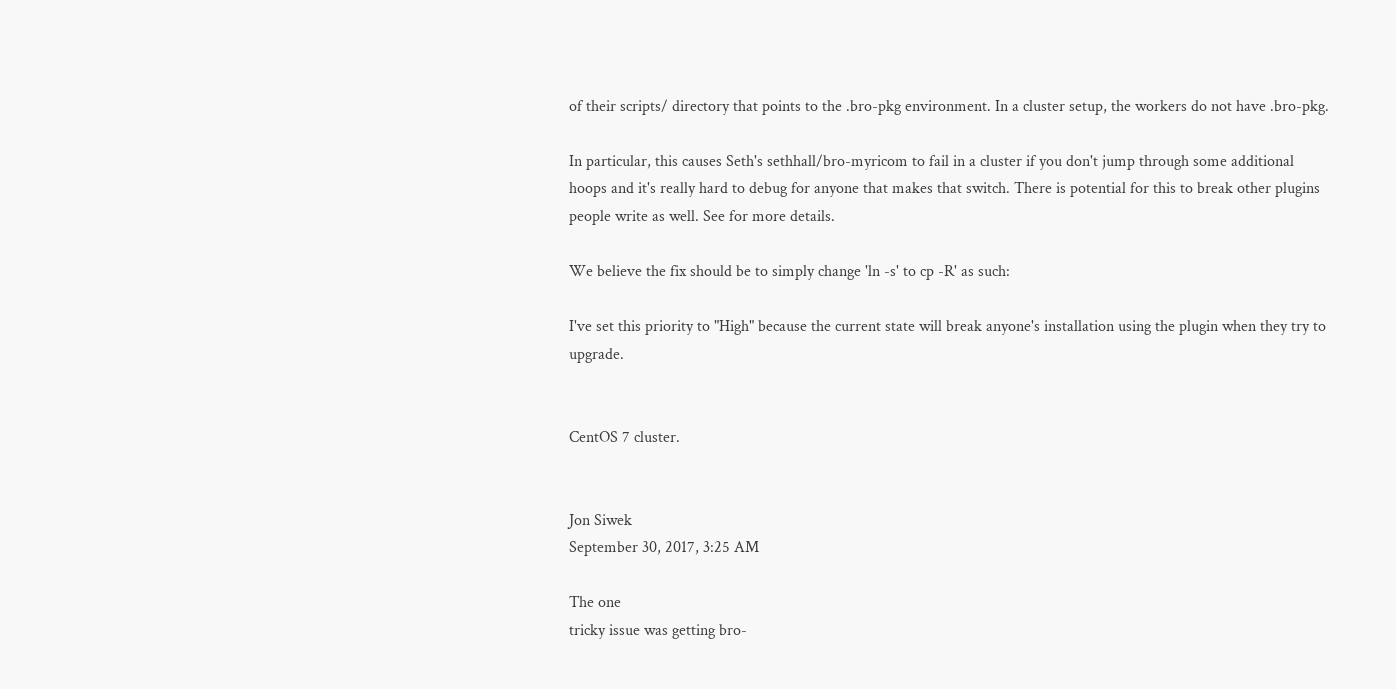of their scripts/ directory that points to the .bro-pkg environment. In a cluster setup, the workers do not have .bro-pkg.

In particular, this causes Seth's sethhall/bro-myricom to fail in a cluster if you don't jump through some additional hoops and it's really hard to debug for anyone that makes that switch. There is potential for this to break other plugins people write as well. See for more details.

We believe the fix should be to simply change 'ln -s' to cp -R' as such:

I've set this priority to "High" because the current state will break anyone's installation using the plugin when they try to upgrade.


CentOS 7 cluster.


Jon Siwek
September 30, 2017, 3:25 AM

The one
tricky issue was getting bro-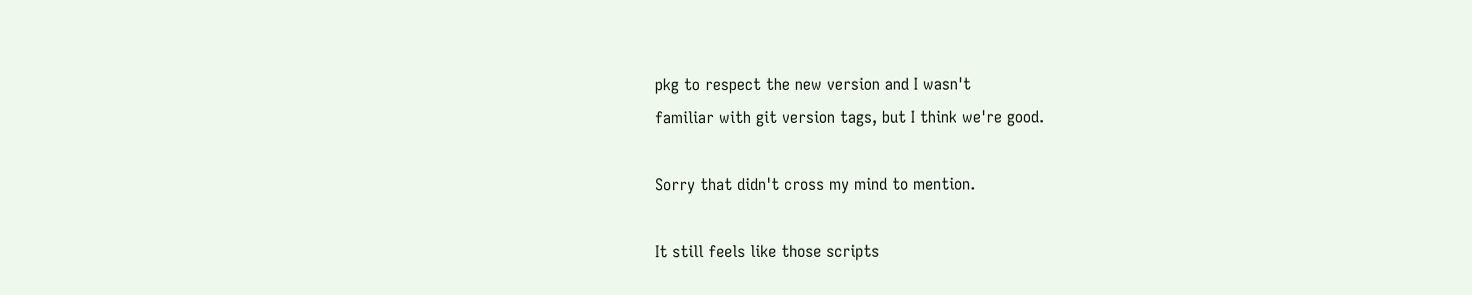pkg to respect the new version and I wasn't
familiar with git version tags, but I think we're good.

Sorry that didn't cross my mind to mention.

It still feels like those scripts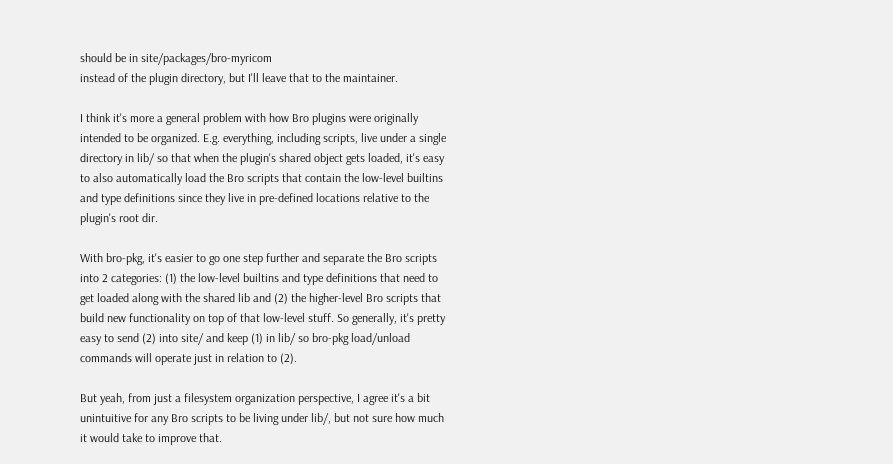should be in site/packages/bro-myricom
instead of the plugin directory, but I'll leave that to the maintainer.

I think it's more a general problem with how Bro plugins were originally intended to be organized. E.g. everything, including scripts, live under a single directory in lib/ so that when the plugin's shared object gets loaded, it's easy to also automatically load the Bro scripts that contain the low-level builtins and type definitions since they live in pre-defined locations relative to the plugin's root dir.

With bro-pkg, it's easier to go one step further and separate the Bro scripts into 2 categories: (1) the low-level builtins and type definitions that need to get loaded along with the shared lib and (2) the higher-level Bro scripts that build new functionality on top of that low-level stuff. So generally, it's pretty easy to send (2) into site/ and keep (1) in lib/ so bro-pkg load/unload commands will operate just in relation to (2).

But yeah, from just a filesystem organization perspective, I agree it's a bit unintuitive for any Bro scripts to be living under lib/, but not sure how much it would take to improve that.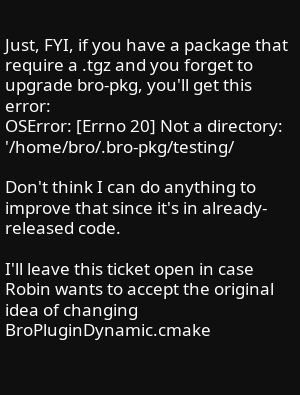Just, FYI, if you have a package that require a .tgz and you forget to
upgrade bro-pkg, you'll get this error:
OSError: [Errno 20] Not a directory: '/home/bro/.bro-pkg/testing/

Don't think I can do anything to improve that since it's in already-released code.

I'll leave this ticket open in case Robin wants to accept the original idea of changing BroPluginDynamic.cmake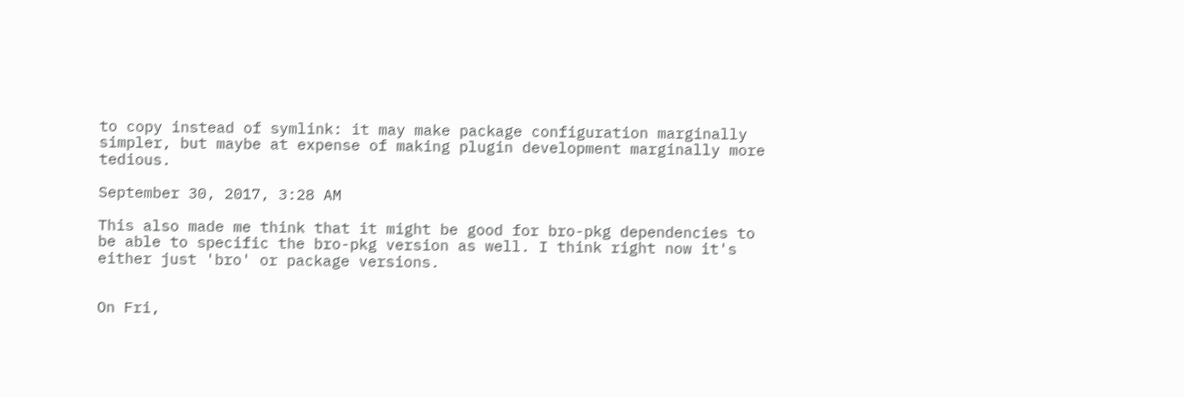to copy instead of symlink: it may make package configuration marginally simpler, but maybe at expense of making plugin development marginally more tedious.

September 30, 2017, 3:28 AM

This also made me think that it might be good for bro-pkg dependencies to
be able to specific the bro-pkg version as well. I think right now it's
either just 'bro' or package versions.


On Fri,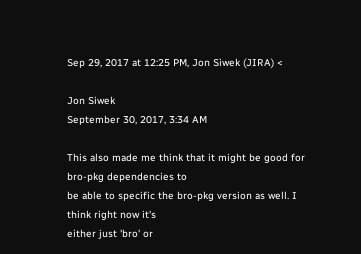Sep 29, 2017 at 12:25 PM, Jon Siwek (JIRA) <

Jon Siwek
September 30, 2017, 3:34 AM

This also made me think that it might be good for bro-pkg dependencies to
be able to specific the bro-pkg version as well. I think right now it's
either just 'bro' or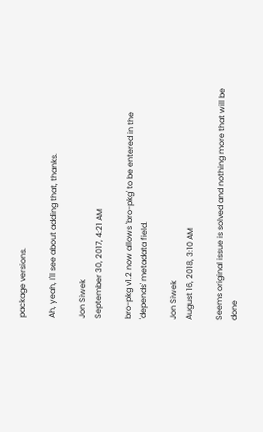package versions.

Ah, yeah, I'll see about adding that, thanks.

Jon Siwek
September 30, 2017, 4:21 AM

bro-pkg v1.2 now allows 'bro-pkg' to be entered in the 'depends' metadata field.

Jon Siwek
August 16, 2018, 3:10 AM

Seems original issue is solved and nothing more that will be done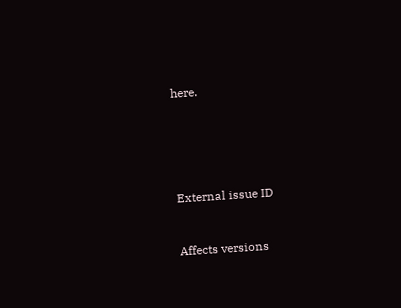here.







External issue ID



Affects versions